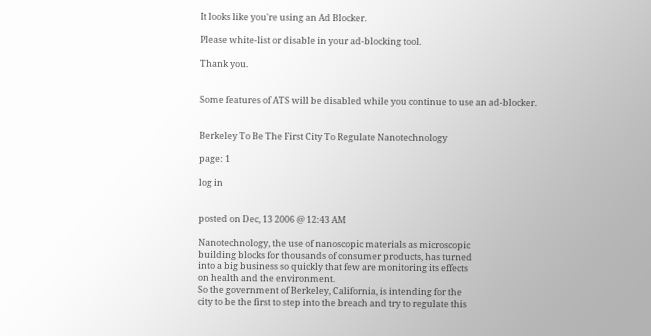It looks like you're using an Ad Blocker.

Please white-list or disable in your ad-blocking tool.

Thank you.


Some features of ATS will be disabled while you continue to use an ad-blocker.


Berkeley To Be The First City To Regulate Nanotechnology

page: 1

log in


posted on Dec, 13 2006 @ 12:43 AM

Nanotechnology, the use of nanoscopic materials as microscopic
building blocks for thousands of consumer products, has turned
into a big business so quickly that few are monitoring its effects
on health and the environment.
So the government of Berkeley, California, is intending for the
city to be the first to step into the breach and try to regulate this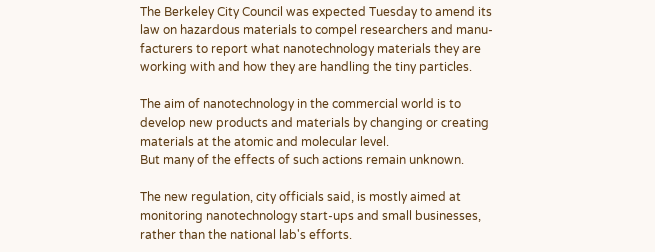The Berkeley City Council was expected Tuesday to amend its
law on hazardous materials to compel researchers and manu-
facturers to report what nanotechnology materials they are
working with and how they are handling the tiny particles.

The aim of nanotechnology in the commercial world is to
develop new products and materials by changing or creating
materials at the atomic and molecular level.
But many of the effects of such actions remain unknown.

The new regulation, city officials said, is mostly aimed at
monitoring nanotechnology start-ups and small businesses,
rather than the national lab's efforts.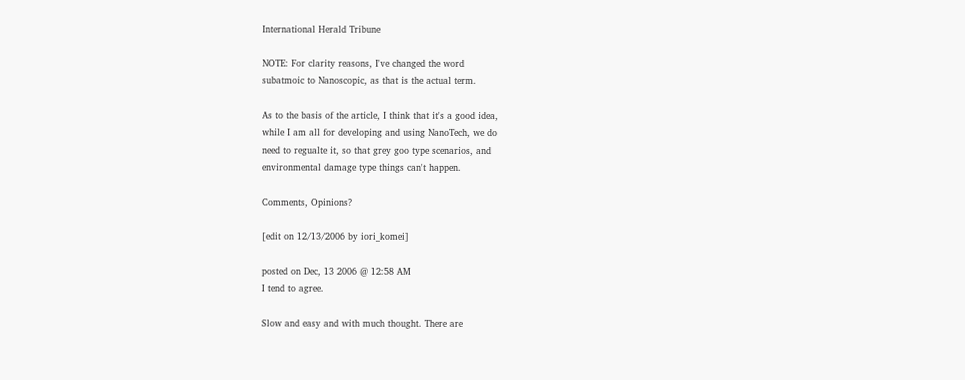International Herald Tribune

NOTE: For clarity reasons, I've changed the word
subatmoic to Nanoscopic, as that is the actual term.

As to the basis of the article, I think that it's a good idea,
while I am all for developing and using NanoTech, we do
need to regualte it, so that grey goo type scenarios, and
environmental damage type things can't happen.

Comments, Opinions?

[edit on 12/13/2006 by iori_komei]

posted on Dec, 13 2006 @ 12:58 AM
I tend to agree.

Slow and easy and with much thought. There are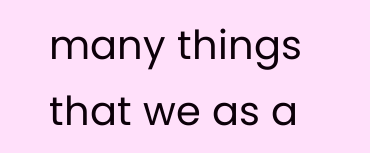many things that we as a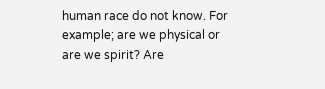human race do not know. For example; are we physical or are we spirit? Are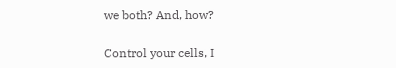we both? And, how?

Control your cells, I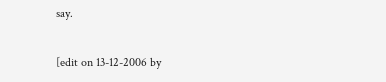say.

[edit on 13-12-2006 by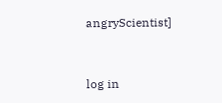angryScientist]


log in